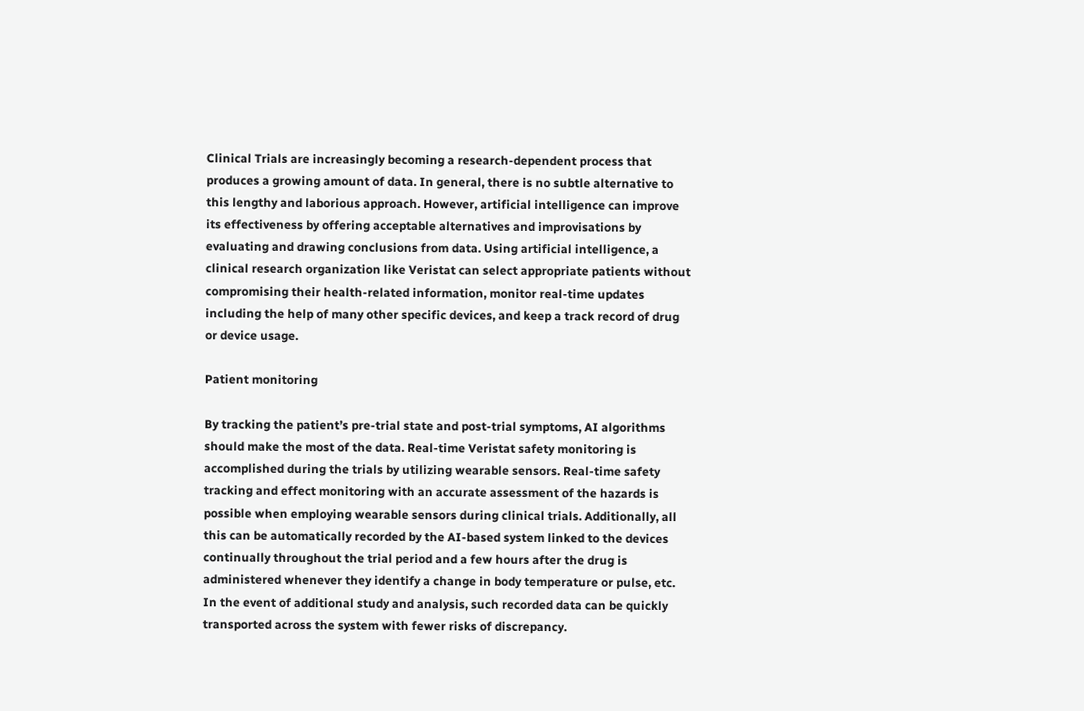Clinical Trials are increasingly becoming a research-dependent process that produces a growing amount of data. In general, there is no subtle alternative to this lengthy and laborious approach. However, artificial intelligence can improve its effectiveness by offering acceptable alternatives and improvisations by evaluating and drawing conclusions from data. Using artificial intelligence, a clinical research organization like Veristat can select appropriate patients without compromising their health-related information, monitor real-time updates including the help of many other specific devices, and keep a track record of drug or device usage.

Patient monitoring

By tracking the patient’s pre-trial state and post-trial symptoms, AI algorithms should make the most of the data. Real-time Veristat safety monitoring is accomplished during the trials by utilizing wearable sensors. Real-time safety tracking and effect monitoring with an accurate assessment of the hazards is possible when employing wearable sensors during clinical trials. Additionally, all this can be automatically recorded by the AI-based system linked to the devices continually throughout the trial period and a few hours after the drug is administered whenever they identify a change in body temperature or pulse, etc. In the event of additional study and analysis, such recorded data can be quickly transported across the system with fewer risks of discrepancy.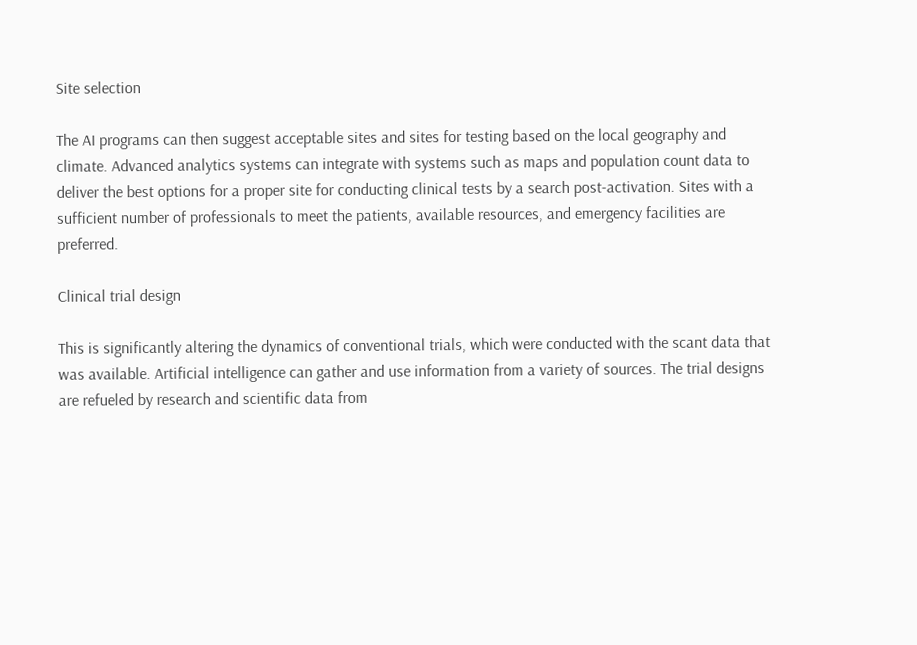Site selection

The AI programs can then suggest acceptable sites and sites for testing based on the local geography and climate. Advanced analytics systems can integrate with systems such as maps and population count data to deliver the best options for a proper site for conducting clinical tests by a search post-activation. Sites with a sufficient number of professionals to meet the patients, available resources, and emergency facilities are preferred.

Clinical trial design

This is significantly altering the dynamics of conventional trials, which were conducted with the scant data that was available. Artificial intelligence can gather and use information from a variety of sources. The trial designs are refueled by research and scientific data from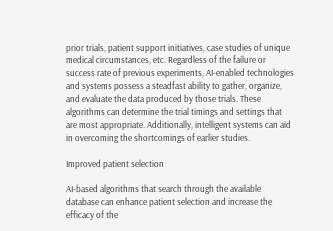prior trials, patient support initiatives, case studies of unique medical circumstances, etc. Regardless of the failure or success rate of previous experiments, AI-enabled technologies and systems possess a steadfast ability to gather, organize, and evaluate the data produced by those trials. These algorithms can determine the trial timings and settings that are most appropriate. Additionally, intelligent systems can aid in overcoming the shortcomings of earlier studies.

Improved patient selection

AI-based algorithms that search through the available database can enhance patient selection and increase the efficacy of the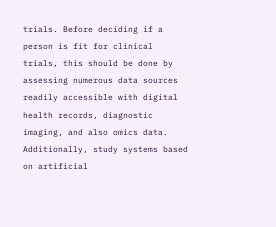trials. Before deciding if a person is fit for clinical trials, this should be done by assessing numerous data sources readily accessible with digital health records, diagnostic imaging, and also omics data. Additionally, study systems based on artificial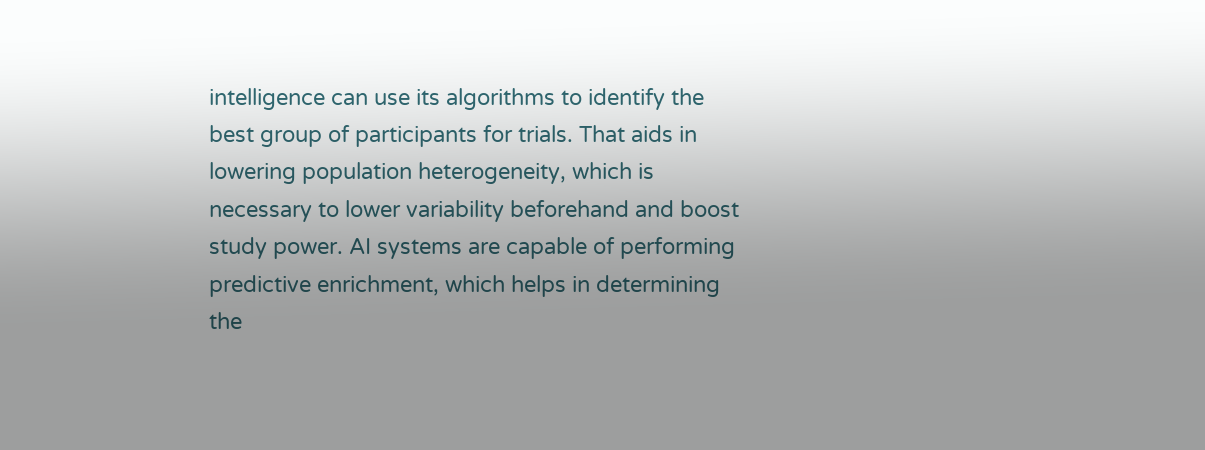intelligence can use its algorithms to identify the best group of participants for trials. That aids in lowering population heterogeneity, which is necessary to lower variability beforehand and boost study power. AI systems are capable of performing predictive enrichment, which helps in determining the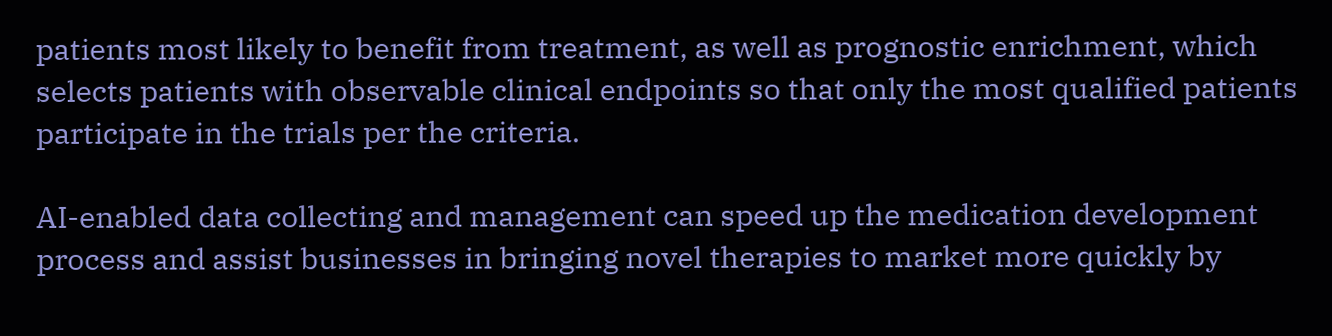patients most likely to benefit from treatment, as well as prognostic enrichment, which selects patients with observable clinical endpoints so that only the most qualified patients participate in the trials per the criteria.

AI-enabled data collecting and management can speed up the medication development process and assist businesses in bringing novel therapies to market more quickly by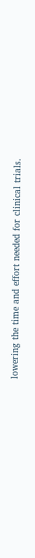lowering the time and effort needed for clinical trials.